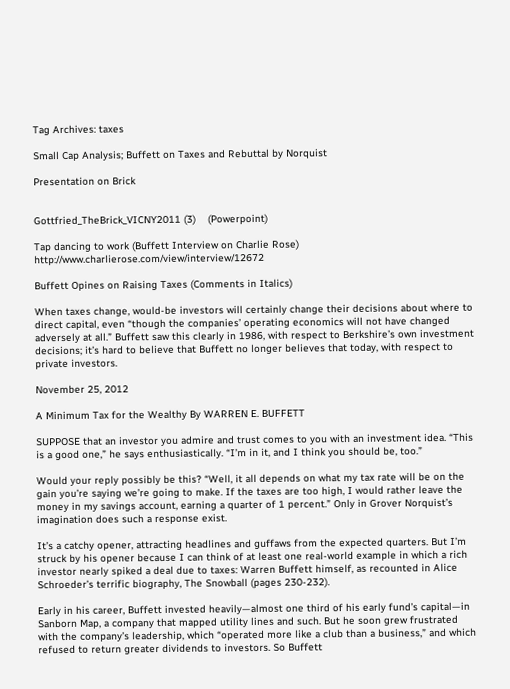Tag Archives: taxes

Small Cap Analysis; Buffett on Taxes and Rebuttal by Norquist

Presentation on Brick


Gottfried_TheBrick_VICNY2011 (3)    (Powerpoint)

Tap dancing to work (Buffett Interview on Charlie Rose) http://www.charlierose.com/view/interview/12672

Buffett Opines on Raising Taxes (Comments in Italics)

When taxes change, would-be investors will certainly change their decisions about where to direct capital, even “though the companies’ operating economics will not have changed adversely at all.” Buffett saw this clearly in 1986, with respect to Berkshire’s own investment decisions; it’s hard to believe that Buffett no longer believes that today, with respect to private investors.

November 25, 2012

A Minimum Tax for the Wealthy By WARREN E. BUFFETT

SUPPOSE that an investor you admire and trust comes to you with an investment idea. “This is a good one,” he says enthusiastically. “I’m in it, and I think you should be, too.”

Would your reply possibly be this? “Well, it all depends on what my tax rate will be on the gain you’re saying we’re going to make. If the taxes are too high, I would rather leave the money in my savings account, earning a quarter of 1 percent.” Only in Grover Norquist’s imagination does such a response exist.

It’s a catchy opener, attracting headlines and guffaws from the expected quarters. But I’m struck by his opener because I can think of at least one real-world example in which a rich investor nearly spiked a deal due to taxes: Warren Buffett himself, as recounted in Alice Schroeder’s terrific biography, The Snowball (pages 230-232).

Early in his career, Buffett invested heavily—almost one third of his early fund’s capital—in Sanborn Map, a company that mapped utility lines and such. But he soon grew frustrated with the company’s leadership, which “operated more like a club than a business,” and which refused to return greater dividends to investors. So Buffett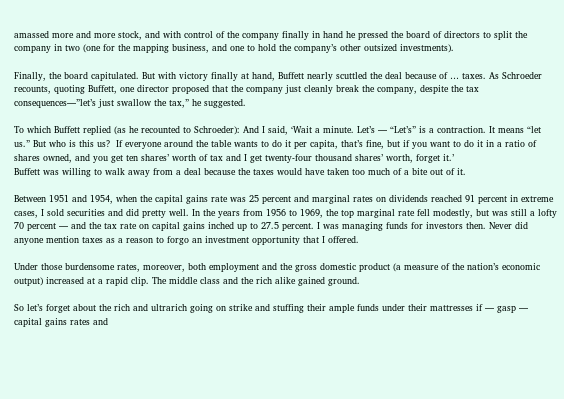amassed more and more stock, and with control of the company finally in hand he pressed the board of directors to split the company in two (one for the mapping business, and one to hold the company’s other outsized investments).

Finally, the board capitulated. But with victory finally at hand, Buffett nearly scuttled the deal because of … taxes. As Schroeder recounts, quoting Buffett, one director proposed that the company just cleanly break the company, despite the tax consequences—”let’s just swallow the tax,” he suggested.

To which Buffett replied (as he recounted to Schroeder): And I said, ‘Wait a minute. Let’s — “Let’s” is a contraction. It means “let us.” But who is this us?  If everyone around the table wants to do it per capita, that’s fine, but if you want to do it in a ratio of shares owned, and you get ten shares’ worth of tax and I get twenty-four thousand shares’ worth, forget it.’
Buffett was willing to walk away from a deal because the taxes would have taken too much of a bite out of it.

Between 1951 and 1954, when the capital gains rate was 25 percent and marginal rates on dividends reached 91 percent in extreme cases, I sold securities and did pretty well. In the years from 1956 to 1969, the top marginal rate fell modestly, but was still a lofty 70 percent — and the tax rate on capital gains inched up to 27.5 percent. I was managing funds for investors then. Never did anyone mention taxes as a reason to forgo an investment opportunity that I offered.

Under those burdensome rates, moreover, both employment and the gross domestic product (a measure of the nation’s economic output) increased at a rapid clip. The middle class and the rich alike gained ground.

So let’s forget about the rich and ultrarich going on strike and stuffing their ample funds under their mattresses if — gasp — capital gains rates and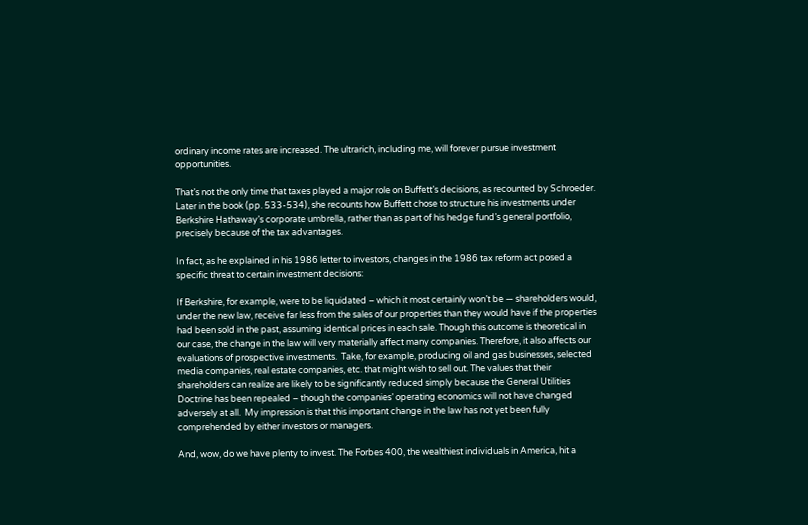ordinary income rates are increased. The ultrarich, including me, will forever pursue investment opportunities.

That’s not the only time that taxes played a major role on Buffett’s decisions, as recounted by Schroeder. Later in the book (pp. 533-534), she recounts how Buffett chose to structure his investments under Berkshire Hathaway’s corporate umbrella, rather than as part of his hedge fund’s general portfolio, precisely because of the tax advantages.

In fact, as he explained in his 1986 letter to investors, changes in the 1986 tax reform act posed a specific threat to certain investment decisions:

If Berkshire, for example, were to be liquidated – which it most certainly won’t be — shareholders would, under the new law, receive far less from the sales of our properties than they would have if the properties  had been sold in the past, assuming identical prices in each sale. Though this outcome is theoretical in our case, the change in the law will very materially affect many companies. Therefore, it also affects our evaluations of prospective investments.  Take, for example, producing oil and gas businesses, selected media companies, real estate companies, etc. that might wish to sell out. The values that their shareholders can realize are likely to be significantly reduced simply because the General Utilities Doctrine has been repealed – though the companies’ operating economics will not have changed adversely at all.  My impression is that this important change in the law has not yet been fully comprehended by either investors or managers.

And, wow, do we have plenty to invest. The Forbes 400, the wealthiest individuals in America, hit a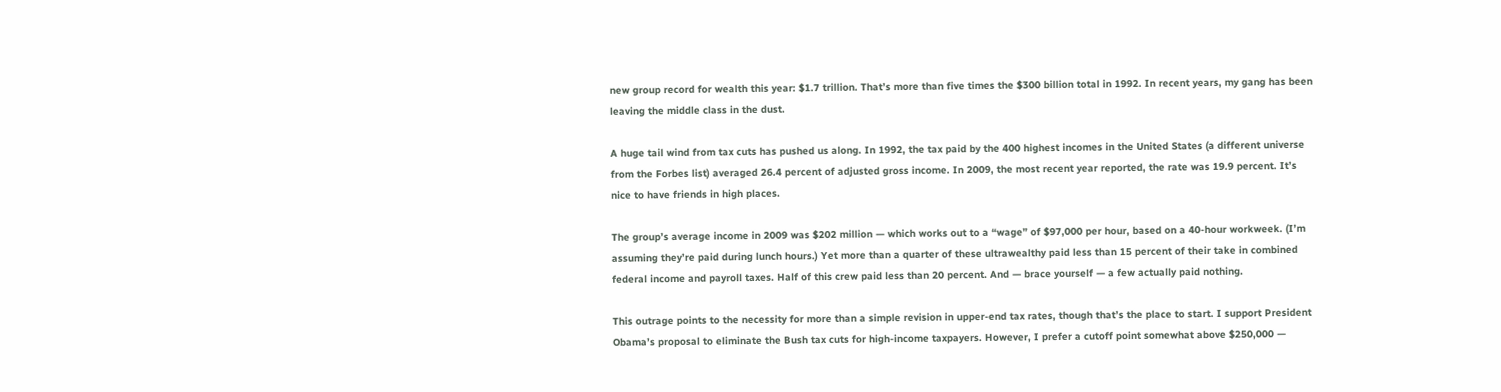new group record for wealth this year: $1.7 trillion. That’s more than five times the $300 billion total in 1992. In recent years, my gang has been leaving the middle class in the dust.

A huge tail wind from tax cuts has pushed us along. In 1992, the tax paid by the 400 highest incomes in the United States (a different universe from the Forbes list) averaged 26.4 percent of adjusted gross income. In 2009, the most recent year reported, the rate was 19.9 percent. It’s nice to have friends in high places.

The group’s average income in 2009 was $202 million — which works out to a “wage” of $97,000 per hour, based on a 40-hour workweek. (I’m assuming they’re paid during lunch hours.) Yet more than a quarter of these ultrawealthy paid less than 15 percent of their take in combined federal income and payroll taxes. Half of this crew paid less than 20 percent. And — brace yourself — a few actually paid nothing.

This outrage points to the necessity for more than a simple revision in upper-end tax rates, though that’s the place to start. I support President Obama’s proposal to eliminate the Bush tax cuts for high-income taxpayers. However, I prefer a cutoff point somewhat above $250,000 —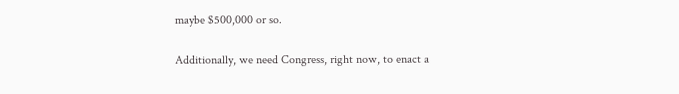maybe $500,000 or so.

Additionally, we need Congress, right now, to enact a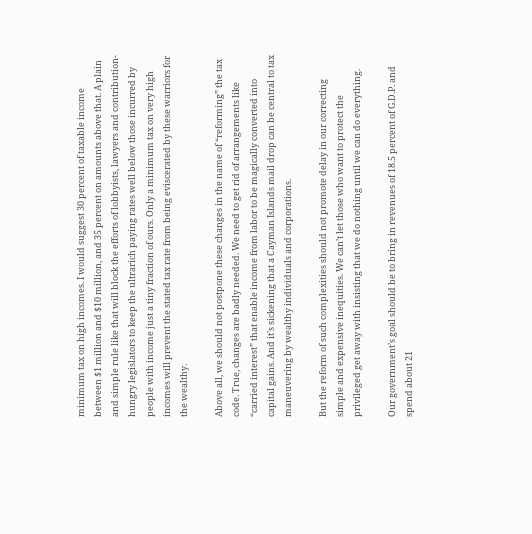minimum tax on high incomes. I would suggest 30 percent of taxable income between $1 million and $10 million, and 35 percent on amounts above that. A plain and simple rule like that will block the efforts of lobbyists, lawyers and contribution-hungry legislators to keep the ultrarich paying rates well below those incurred by people with income just a tiny fraction of ours. Only a minimum tax on very high incomes will prevent the stated tax rate from being eviscerated by these warriors for the wealthy.

Above all, we should not postpone these changes in the name of “reforming” the tax code. True, changes are badly needed. We need to get rid of arrangements like “carried interest” that enable income from labor to be magically converted into capital gains. And it’s sickening that a Cayman Islands mail drop can be central to tax maneuvering by wealthy individuals and corporations.

But the reform of such complexities should not promote delay in our correcting simple and expensive inequities. We can’t let those who want to protect the privileged get away with insisting that we do nothing until we can do everything.

Our government’s goal should be to bring in revenues of 18.5 percent of G.D.P. and spend about 21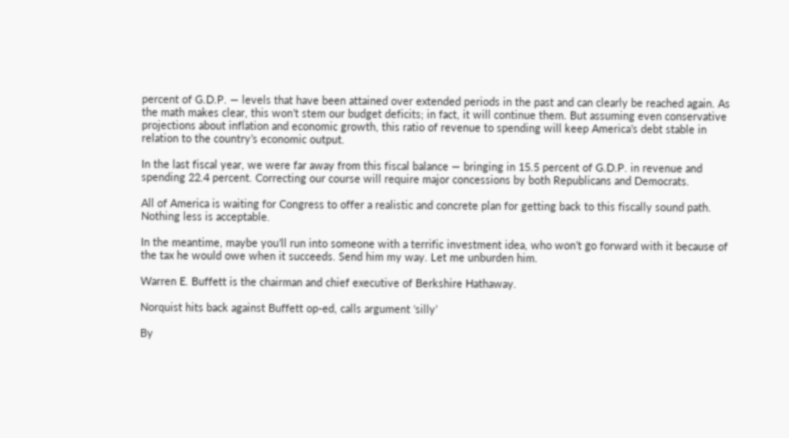percent of G.D.P. — levels that have been attained over extended periods in the past and can clearly be reached again. As the math makes clear, this won’t stem our budget deficits; in fact, it will continue them. But assuming even conservative projections about inflation and economic growth, this ratio of revenue to spending will keep America’s debt stable in relation to the country’s economic output.

In the last fiscal year, we were far away from this fiscal balance — bringing in 15.5 percent of G.D.P. in revenue and spending 22.4 percent. Correcting our course will require major concessions by both Republicans and Democrats.

All of America is waiting for Congress to offer a realistic and concrete plan for getting back to this fiscally sound path. Nothing less is acceptable.

In the meantime, maybe you’ll run into someone with a terrific investment idea, who won’t go forward with it because of the tax he would owe when it succeeds. Send him my way. Let me unburden him.

Warren E. Buffett is the chairman and chief executive of Berkshire Hathaway.

Norquist hits back against Buffett op-ed, calls argument ‘silly’

By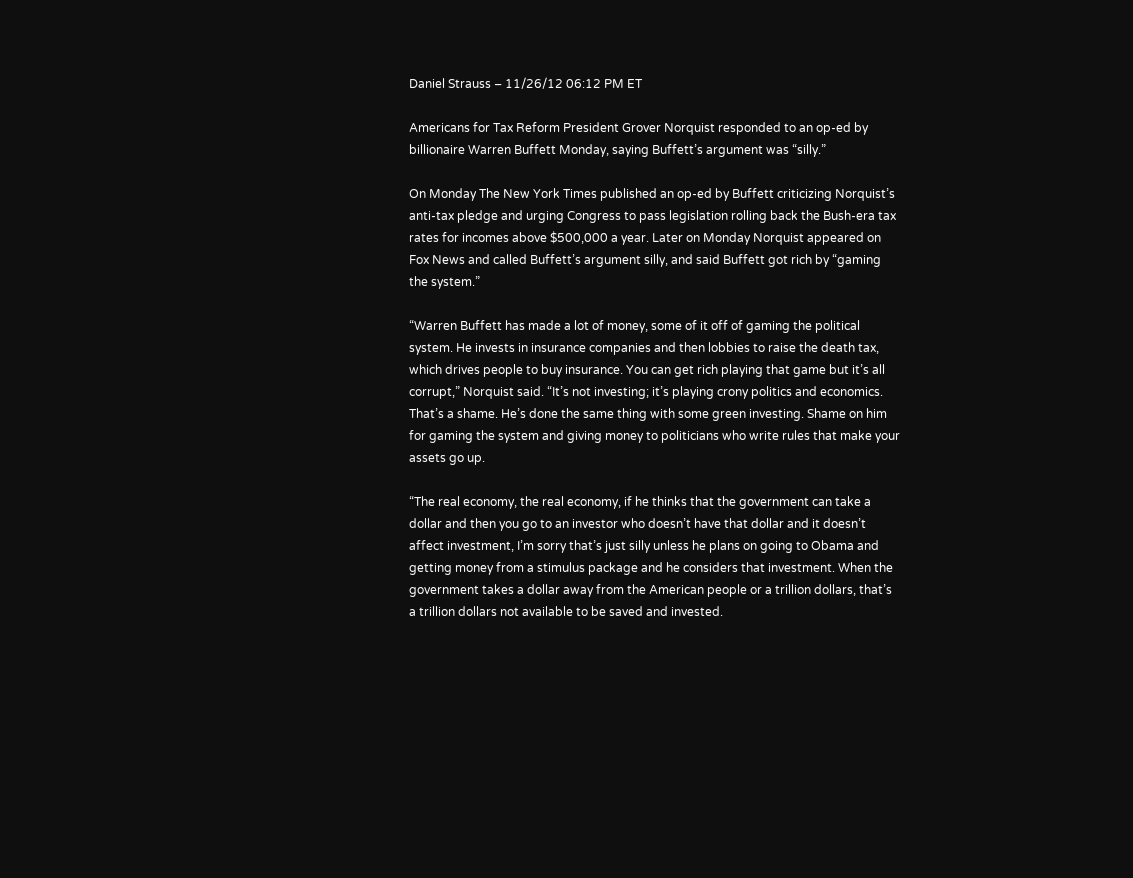Daniel Strauss – 11/26/12 06:12 PM ET

Americans for Tax Reform President Grover Norquist responded to an op-ed by billionaire Warren Buffett Monday, saying Buffett’s argument was “silly.”

On Monday The New York Times published an op-ed by Buffett criticizing Norquist’s anti-tax pledge and urging Congress to pass legislation rolling back the Bush-era tax rates for incomes above $500,000 a year. Later on Monday Norquist appeared on Fox News and called Buffett’s argument silly, and said Buffett got rich by “gaming the system.”

“Warren Buffett has made a lot of money, some of it off of gaming the political system. He invests in insurance companies and then lobbies to raise the death tax, which drives people to buy insurance. You can get rich playing that game but it’s all corrupt,” Norquist said. “It’s not investing; it’s playing crony politics and economics. That’s a shame. He’s done the same thing with some green investing. Shame on him for gaming the system and giving money to politicians who write rules that make your assets go up.

“The real economy, the real economy, if he thinks that the government can take a dollar and then you go to an investor who doesn’t have that dollar and it doesn’t affect investment, I’m sorry that’s just silly unless he plans on going to Obama and getting money from a stimulus package and he considers that investment. When the government takes a dollar away from the American people or a trillion dollars, that’s a trillion dollars not available to be saved and invested.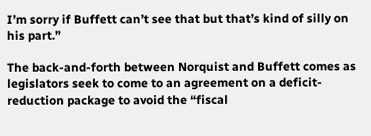I’m sorry if Buffett can’t see that but that’s kind of silly on his part.”

The back-and-forth between Norquist and Buffett comes as legislators seek to come to an agreement on a deficit-reduction package to avoid the “fiscal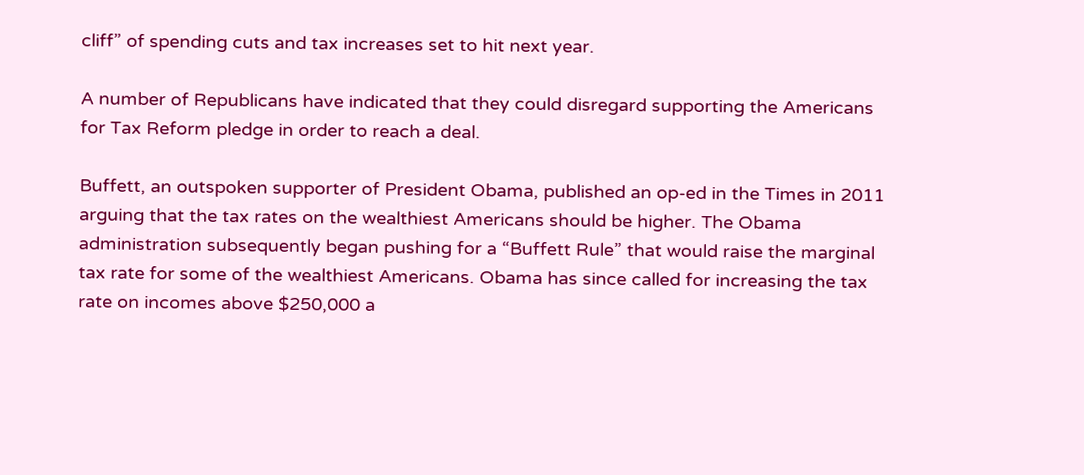cliff” of spending cuts and tax increases set to hit next year.

A number of Republicans have indicated that they could disregard supporting the Americans for Tax Reform pledge in order to reach a deal.

Buffett, an outspoken supporter of President Obama, published an op-ed in the Times in 2011 arguing that the tax rates on the wealthiest Americans should be higher. The Obama administration subsequently began pushing for a “Buffett Rule” that would raise the marginal tax rate for some of the wealthiest Americans. Obama has since called for increasing the tax rate on incomes above $250,000 a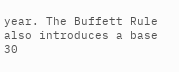year. The Buffett Rule also introduces a base 30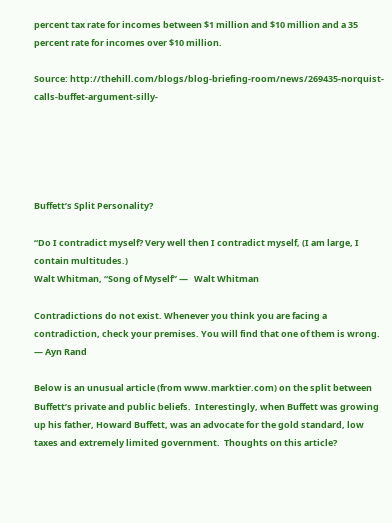percent tax rate for incomes between $1 million and $10 million and a 35 percent rate for incomes over $10 million.

Source: http://thehill.com/blogs/blog-briefing-room/news/269435-norquist-calls-buffet-argument-silly-





Buffett’s Split Personality?

“Do I contradict myself? Very well then I contradict myself, (I am large, I contain multitudes.)
Walt Whitman, “Song of Myself” ―   Walt Whitman

Contradictions do not exist. Whenever you think you are facing a contradiction, check your premises. You will find that one of them is wrong. — Ayn Rand

Below is an unusual article (from www.marktier.com) on the split between Buffett’s private and public beliefs.  Interestingly, when Buffett was growing up his father, Howard Buffett, was an advocate for the gold standard, low taxes and extremely limited government.  Thoughts on this article?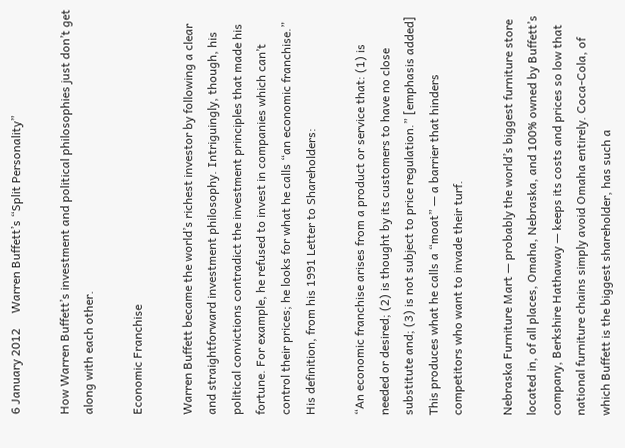6 January 2012     Warren Buffett’s “Split Personality”

How Warren Buffett’s investment and political philosophies just don’t get along with each other.

Economic Franchise

Warren Buffett became the world’s richest investor by following a clear and straightforward investment philosophy. Intriguingly, though, his political convictions contradict the investment principles that made his fortune. For example, he refused to invest in companies which can’t control their prices; he looks for what he calls “an economic franchise.” His definition, from his 1991 Letter to Shareholders:

“An economic franchise arises from a product or service that: (1) is needed or desired; (2) is thought by its customers to have no close substitute and; (3) is not subject to price regulation.” [emphasis added] This produces what he calls a “moat” — a barrier that hinders competitors who want to invade their turf.

Nebraska Furniture Mart — probably the world’s biggest furniture store located in, of all places, Omaha, Nebraska, and 100% owned by Buffett’s company, Berkshire Hathaway — keeps its costs and prices so low that national furniture chains simply avoid Omaha entirely. Coca-Cola, of which Buffett is the biggest shareholder, has such a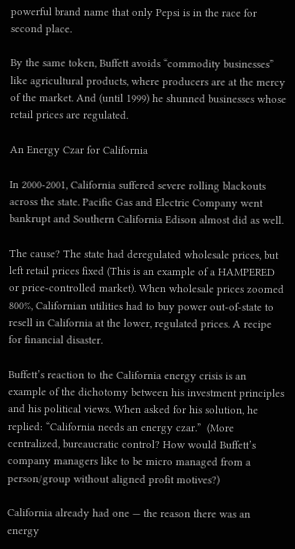powerful brand name that only Pepsi is in the race for second place.

By the same token, Buffett avoids “commodity businesses” like agricultural products, where producers are at the mercy of the market. And (until 1999) he shunned businesses whose retail prices are regulated.

An Energy Czar for California

In 2000-2001, California suffered severe rolling blackouts across the state. Pacific Gas and Electric Company went bankrupt and Southern California Edison almost did as well.

The cause? The state had deregulated wholesale prices, but left retail prices fixed (This is an example of a HAMPERED or price-controlled market). When wholesale prices zoomed 800%, Californian utilities had to buy power out-of-state to resell in California at the lower, regulated prices. A recipe for financial disaster.

Buffett’s reaction to the California energy crisis is an example of the dichotomy between his investment principles and his political views. When asked for his solution, he replied: “California needs an energy czar.”  (More centralized, bureaucratic control? How would Buffett’s company managers like to be micro managed from a person/group without aligned profit motives?)

California already had one — the reason there was an energy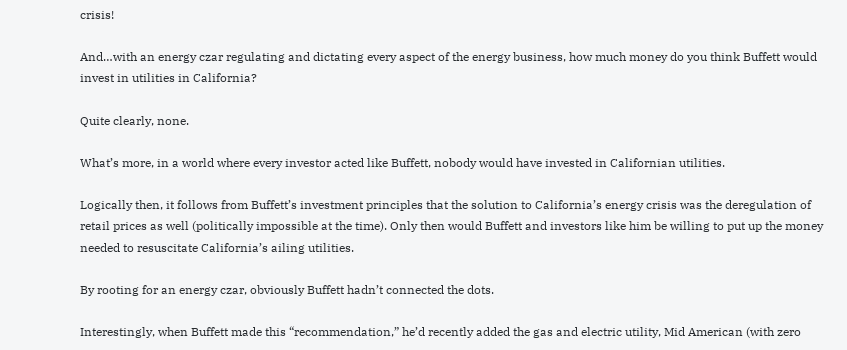crisis!

And…with an energy czar regulating and dictating every aspect of the energy business, how much money do you think Buffett would invest in utilities in California?

Quite clearly, none.

What’s more, in a world where every investor acted like Buffett, nobody would have invested in Californian utilities.

Logically then, it follows from Buffett’s investment principles that the solution to California’s energy crisis was the deregulation of retail prices as well (politically impossible at the time). Only then would Buffett and investors like him be willing to put up the money needed to resuscitate California’s ailing utilities.

By rooting for an energy czar, obviously Buffett hadn’t connected the dots.

Interestingly, when Buffett made this “recommendation,” he’d recently added the gas and electric utility, Mid American (with zero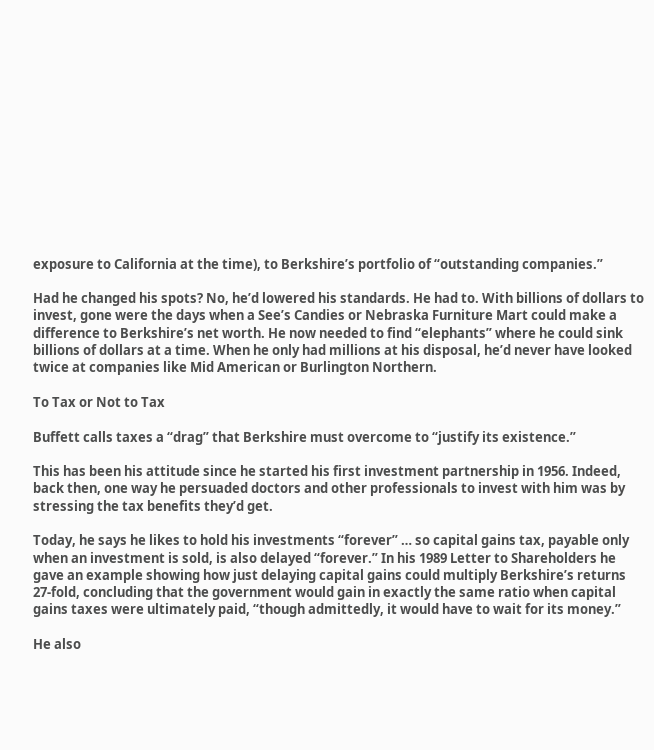exposure to California at the time), to Berkshire’s portfolio of “outstanding companies.”

Had he changed his spots? No, he’d lowered his standards. He had to. With billions of dollars to invest, gone were the days when a See’s Candies or Nebraska Furniture Mart could make a difference to Berkshire’s net worth. He now needed to find “elephants” where he could sink billions of dollars at a time. When he only had millions at his disposal, he’d never have looked twice at companies like Mid American or Burlington Northern.

To Tax or Not to Tax

Buffett calls taxes a “drag” that Berkshire must overcome to “justify its existence.”

This has been his attitude since he started his first investment partnership in 1956. Indeed, back then, one way he persuaded doctors and other professionals to invest with him was by stressing the tax benefits they’d get.

Today, he says he likes to hold his investments “forever” … so capital gains tax, payable only when an investment is sold, is also delayed “forever.” In his 1989 Letter to Shareholders he gave an example showing how just delaying capital gains could multiply Berkshire’s returns 27-fold, concluding that the government would gain in exactly the same ratio when capital gains taxes were ultimately paid, “though admittedly, it would have to wait for its money.”

He also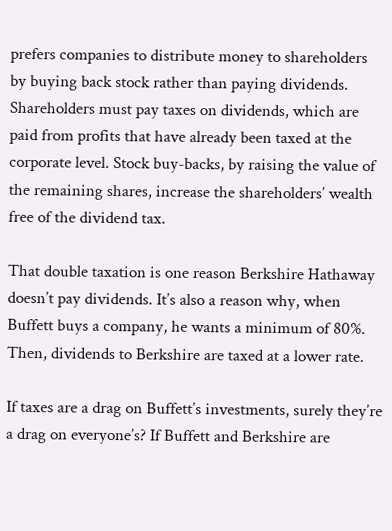prefers companies to distribute money to shareholders by buying back stock rather than paying dividends. Shareholders must pay taxes on dividends, which are paid from profits that have already been taxed at the corporate level. Stock buy-backs, by raising the value of the remaining shares, increase the shareholders’ wealth free of the dividend tax.

That double taxation is one reason Berkshire Hathaway doesn’t pay dividends. It’s also a reason why, when Buffett buys a company, he wants a minimum of 80%. Then, dividends to Berkshire are taxed at a lower rate.

If taxes are a drag on Buffett’s investments, surely they’re a drag on everyone’s? If Buffett and Berkshire are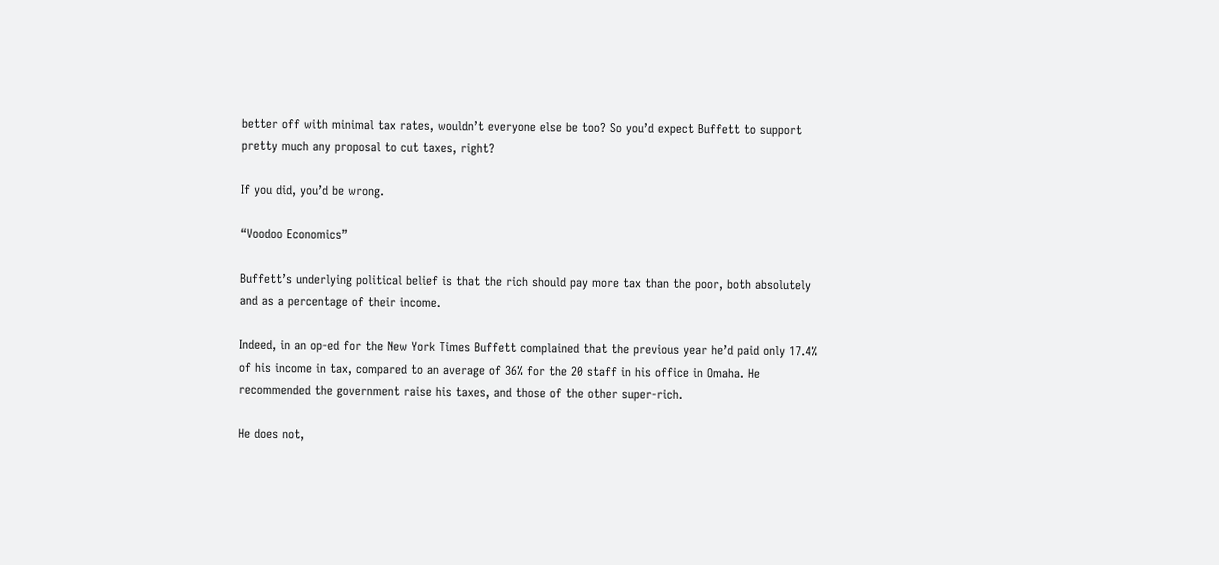better off with minimal tax rates, wouldn’t everyone else be too? So you’d expect Buffett to support pretty much any proposal to cut taxes, right?

If you did, you’d be wrong.

“Voodoo Economics”

Buffett’s underlying political belief is that the rich should pay more tax than the poor, both absolutely and as a percentage of their income.

Indeed, in an op-ed for the New York Times Buffett complained that the previous year he’d paid only 17.4% of his income in tax, compared to an average of 36% for the 20 staff in his office in Omaha. He recommended the government raise his taxes, and those of the other super-rich.

He does not,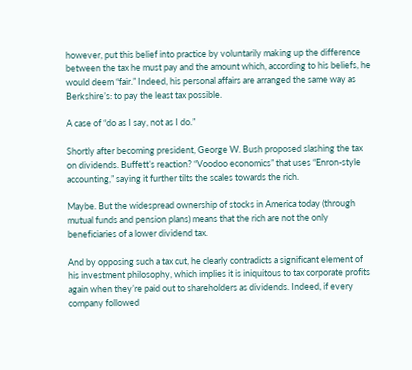however, put this belief into practice by voluntarily making up the difference between the tax he must pay and the amount which, according to his beliefs, he would deem “fair.” Indeed, his personal affairs are arranged the same way as Berkshire’s: to pay the least tax possible.

A case of “do as I say, not as I do.”

Shortly after becoming president, George W. Bush proposed slashing the tax on dividends. Buffett’s reaction? “Voodoo economics” that uses “Enron-style accounting,” saying it further tilts the scales towards the rich.

Maybe. But the widespread ownership of stocks in America today (through mutual funds and pension plans) means that the rich are not the only beneficiaries of a lower dividend tax.

And by opposing such a tax cut, he clearly contradicts a significant element of his investment philosophy, which implies it is iniquitous to tax corporate profits again when they’re paid out to shareholders as dividends. Indeed, if every company followed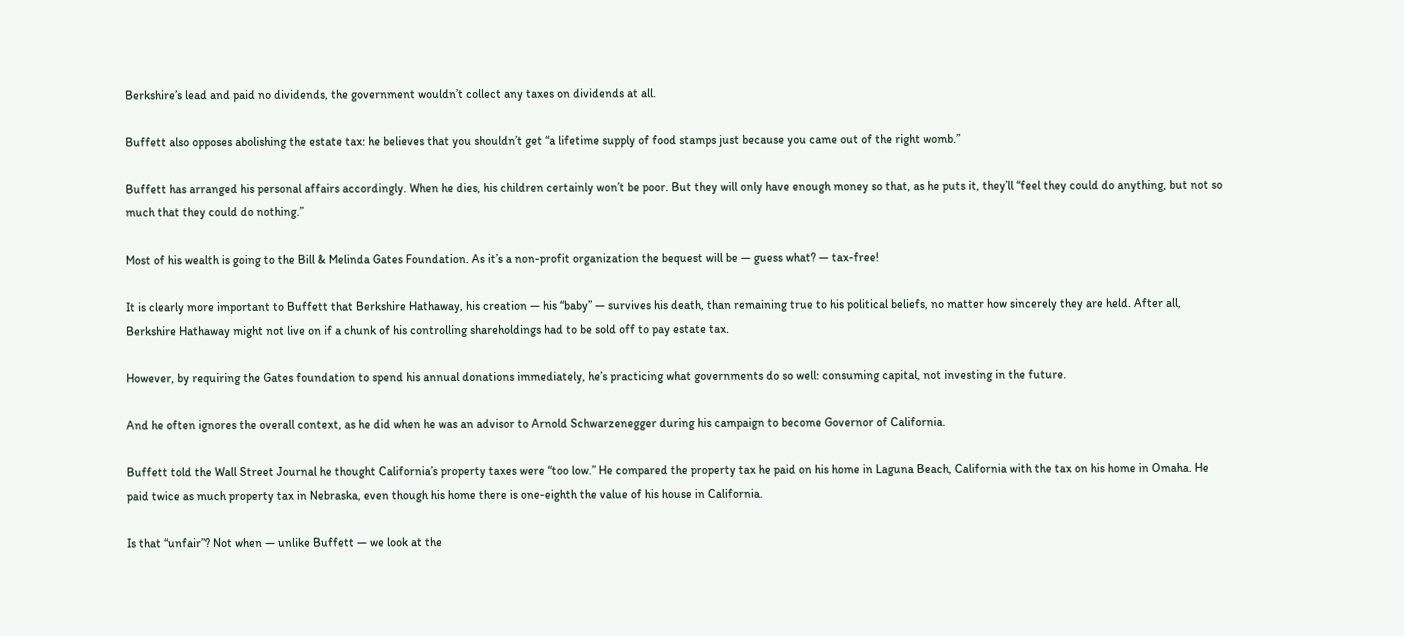Berkshire’s lead and paid no dividends, the government wouldn’t collect any taxes on dividends at all.

Buffett also opposes abolishing the estate tax: he believes that you shouldn’t get “a lifetime supply of food stamps just because you came out of the right womb.”

Buffett has arranged his personal affairs accordingly. When he dies, his children certainly won’t be poor. But they will only have enough money so that, as he puts it, they’ll “feel they could do anything, but not so much that they could do nothing.”

Most of his wealth is going to the Bill & Melinda Gates Foundation. As it’s a non-profit organization the bequest will be — guess what? — tax-free!

It is clearly more important to Buffett that Berkshire Hathaway, his creation — his “baby” — survives his death, than remaining true to his political beliefs, no matter how sincerely they are held. After all, Berkshire Hathaway might not live on if a chunk of his controlling shareholdings had to be sold off to pay estate tax.

However, by requiring the Gates foundation to spend his annual donations immediately, he’s practicing what governments do so well: consuming capital, not investing in the future.

And he often ignores the overall context, as he did when he was an advisor to Arnold Schwarzenegger during his campaign to become Governor of California.

Buffett told the Wall Street Journal he thought California’s property taxes were “too low.” He compared the property tax he paid on his home in Laguna Beach, California with the tax on his home in Omaha. He paid twice as much property tax in Nebraska, even though his home there is one-eighth the value of his house in California.

Is that “unfair”? Not when — unlike Buffett — we look at the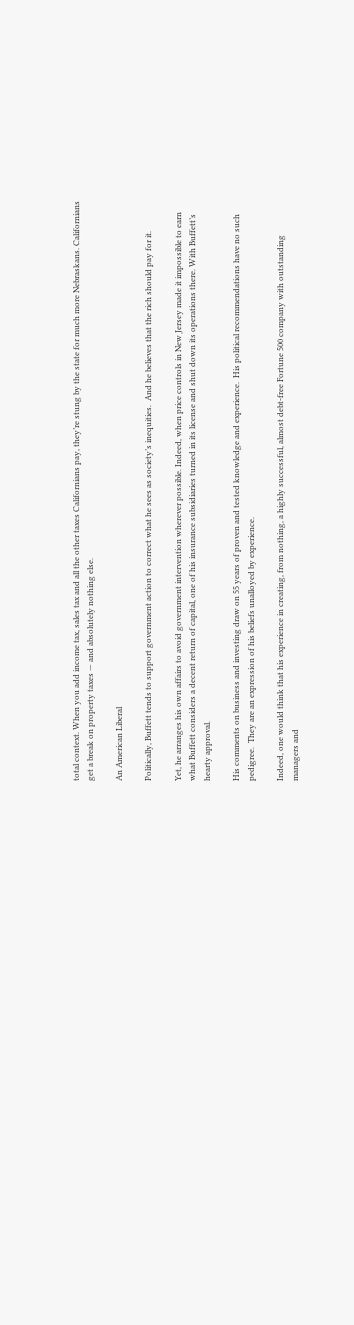total context. When you add income tax, sales tax and all the other taxes Californians pay, they’re stung by the state for much more Nebraskans. Californians get a break on property taxes — and absolutely nothing else.

An American Liberal

Politically, Buffett tends to support government action to correct what he sees as society’s inequities.  And he believes that the rich should pay for it.

Yet, he arranges his own affairs to avoid government intervention wherever possible. Indeed, when price controls in New Jersey made it impossible to earn what Buffett considers a decent return of capital, one of his insurance subsidiaries turned in its license and shut down its operations there. With Buffett’s hearty approval.

His comments on business and investing draw on 55 years of proven and tested knowledge and experience.  His political recommendations have no such pedigree.  They are an expression of his beliefs unalloyed by experience.

Indeed, one would think that his experience in creating, from nothing, a highly successful, almost debt-free Fortune 500 company with outstanding managers and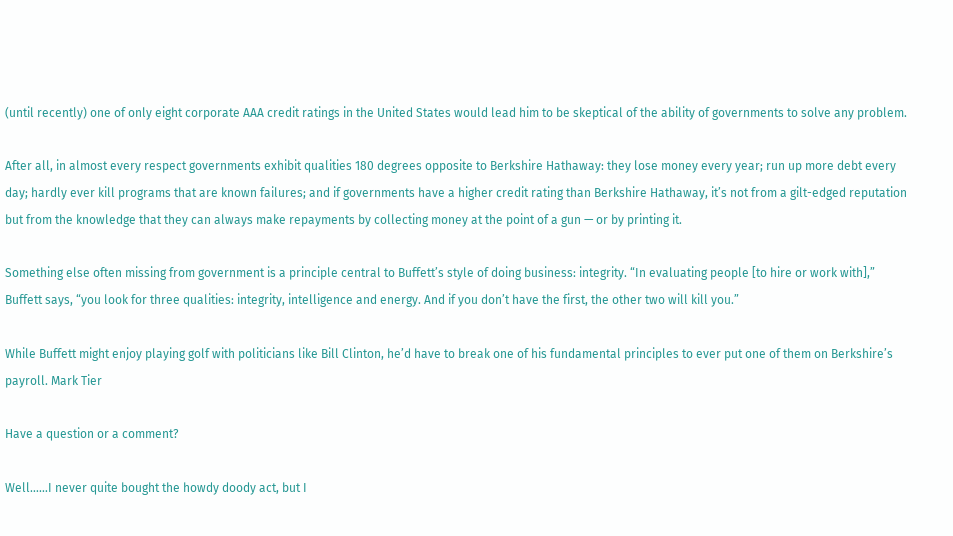(until recently) one of only eight corporate AAA credit ratings in the United States would lead him to be skeptical of the ability of governments to solve any problem.

After all, in almost every respect governments exhibit qualities 180 degrees opposite to Berkshire Hathaway: they lose money every year; run up more debt every day; hardly ever kill programs that are known failures; and if governments have a higher credit rating than Berkshire Hathaway, it’s not from a gilt-edged reputation but from the knowledge that they can always make repayments by collecting money at the point of a gun — or by printing it.

Something else often missing from government is a principle central to Buffett’s style of doing business: integrity. “In evaluating people [to hire or work with],” Buffett says, “you look for three qualities: integrity, intelligence and energy. And if you don’t have the first, the other two will kill you.”

While Buffett might enjoy playing golf with politicians like Bill Clinton, he’d have to break one of his fundamental principles to ever put one of them on Berkshire’s payroll. Mark Tier

Have a question or a comment?

Well……I never quite bought the howdy doody act, but I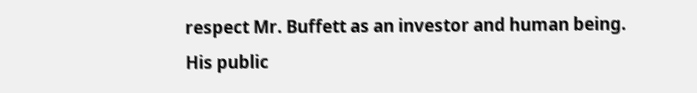respect Mr. Buffett as an investor and human being.  His public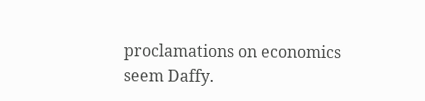proclamations on economics seem Daffy.